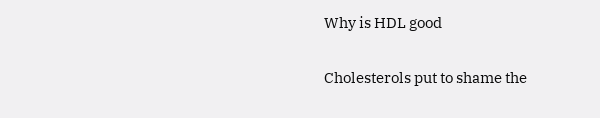Why is HDL good

Cholesterols put to shame the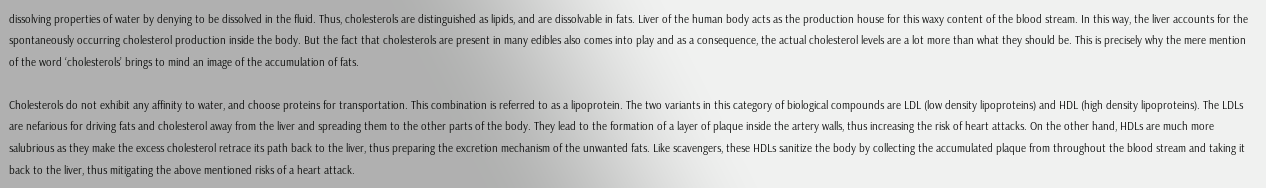dissolving properties of water by denying to be dissolved in the fluid. Thus, cholesterols are distinguished as lipids, and are dissolvable in fats. Liver of the human body acts as the production house for this waxy content of the blood stream. In this way, the liver accounts for the spontaneously occurring cholesterol production inside the body. But the fact that cholesterols are present in many edibles also comes into play and as a consequence, the actual cholesterol levels are a lot more than what they should be. This is precisely why the mere mention of the word ‘cholesterols’ brings to mind an image of the accumulation of fats.

Cholesterols do not exhibit any affinity to water, and choose proteins for transportation. This combination is referred to as a lipoprotein. The two variants in this category of biological compounds are LDL (low density lipoproteins) and HDL (high density lipoproteins). The LDLs are nefarious for driving fats and cholesterol away from the liver and spreading them to the other parts of the body. They lead to the formation of a layer of plaque inside the artery walls, thus increasing the risk of heart attacks. On the other hand, HDLs are much more salubrious as they make the excess cholesterol retrace its path back to the liver, thus preparing the excretion mechanism of the unwanted fats. Like scavengers, these HDLs sanitize the body by collecting the accumulated plaque from throughout the blood stream and taking it back to the liver, thus mitigating the above mentioned risks of a heart attack.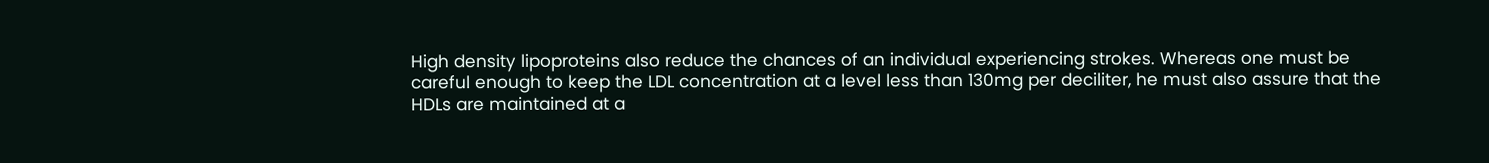High density lipoproteins also reduce the chances of an individual experiencing strokes. Whereas one must be careful enough to keep the LDL concentration at a level less than 130mg per deciliter, he must also assure that the HDLs are maintained at a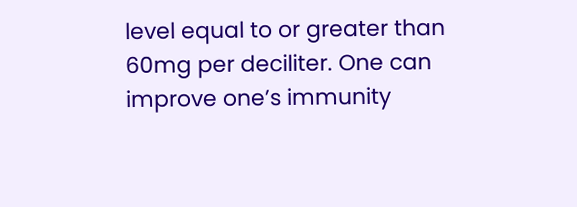level equal to or greater than 60mg per deciliter. One can improve one’s immunity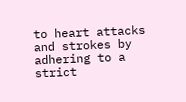to heart attacks and strokes by adhering to a strict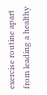exercise routine apart from leading a healthy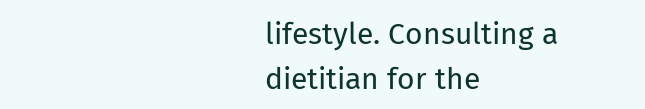lifestyle. Consulting a dietitian for the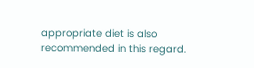appropriate diet is also recommended in this regard.